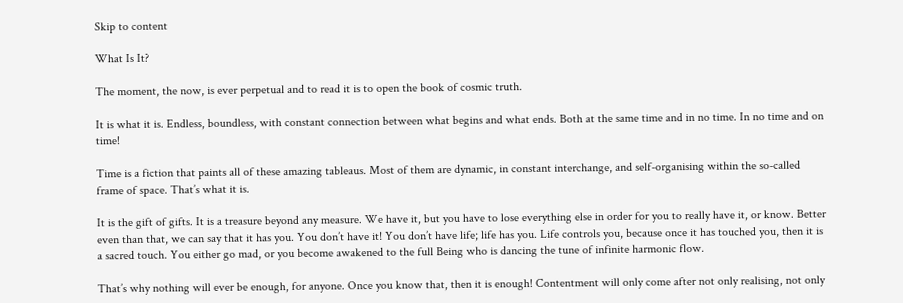Skip to content

What Is It?

The moment, the now, is ever perpetual and to read it is to open the book of cosmic truth.

It is what it is. Endless, boundless, with constant connection between what begins and what ends. Both at the same time and in no time. In no time and on time!

Time is a fiction that paints all of these amazing tableaus. Most of them are dynamic, in constant interchange, and self-organising within the so-called frame of space. That’s what it is.

It is the gift of gifts. It is a treasure beyond any measure. We have it, but you have to lose everything else in order for you to really have it, or know. Better even than that, we can say that it has you. You don’t have it! You don’t have life; life has you. Life controls you, because once it has touched you, then it is a sacred touch. You either go mad, or you become awakened to the full Being who is dancing the tune of infinite harmonic flow.

That’s why nothing will ever be enough, for anyone. Once you know that, then it is enough! Contentment will only come after not only realising, not only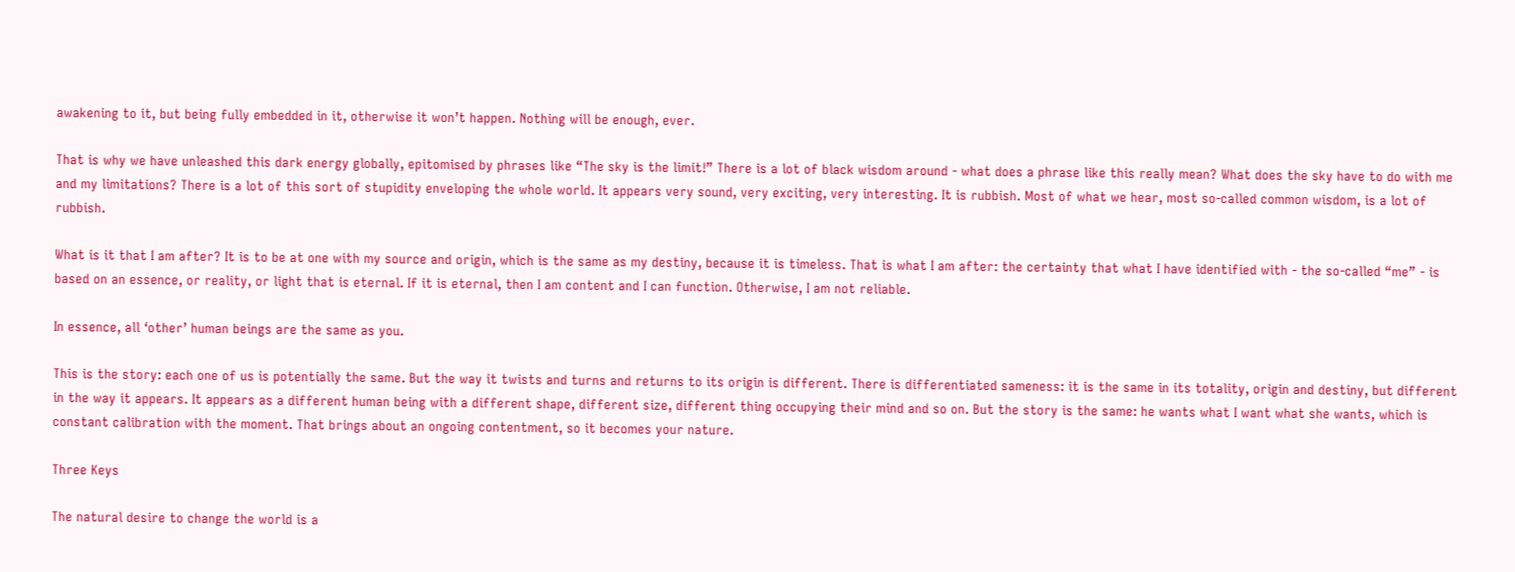awakening to it, but being fully embedded in it, otherwise it won’t happen. Nothing will be enough, ever.

That is why we have unleashed this dark energy globally, epitomised by phrases like “The sky is the limit!” There is a lot of black wisdom around - what does a phrase like this really mean? What does the sky have to do with me and my limitations? There is a lot of this sort of stupidity enveloping the whole world. It appears very sound, very exciting, very interesting. It is rubbish. Most of what we hear, most so-called common wisdom, is a lot of rubbish.

What is it that I am after? It is to be at one with my source and origin, which is the same as my destiny, because it is timeless. That is what I am after: the certainty that what I have identified with - the so-called “me” - is based on an essence, or reality, or light that is eternal. If it is eternal, then I am content and I can function. Otherwise, I am not reliable.

In essence, all ‘other’ human beings are the same as you.

This is the story: each one of us is potentially the same. But the way it twists and turns and returns to its origin is different. There is differentiated sameness: it is the same in its totality, origin and destiny, but different in the way it appears. It appears as a different human being with a different shape, different size, different thing occupying their mind and so on. But the story is the same: he wants what I want what she wants, which is constant calibration with the moment. That brings about an ongoing contentment, so it becomes your nature.

Three Keys

The natural desire to change the world is a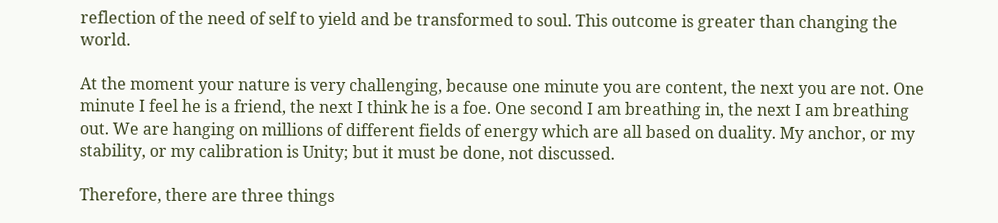reflection of the need of self to yield and be transformed to soul. This outcome is greater than changing the world.

At the moment your nature is very challenging, because one minute you are content, the next you are not. One minute I feel he is a friend, the next I think he is a foe. One second I am breathing in, the next I am breathing out. We are hanging on millions of different fields of energy which are all based on duality. My anchor, or my stability, or my calibration is Unity; but it must be done, not discussed.

Therefore, there are three things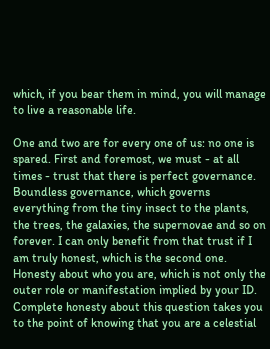which, if you bear them in mind, you will manage to live a reasonable life.

One and two are for every one of us: no one is spared. First and foremost, we must - at all times - trust that there is perfect governance. Boundless governance, which governs everything from the tiny insect to the plants, the trees, the galaxies, the supernovae and so on forever. I can only benefit from that trust if I am truly honest, which is the second one. Honesty about who you are, which is not only the outer role or manifestation implied by your ID. Complete honesty about this question takes you to the point of knowing that you are a celestial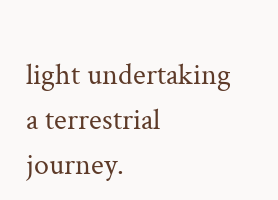light undertaking a terrestrial journey.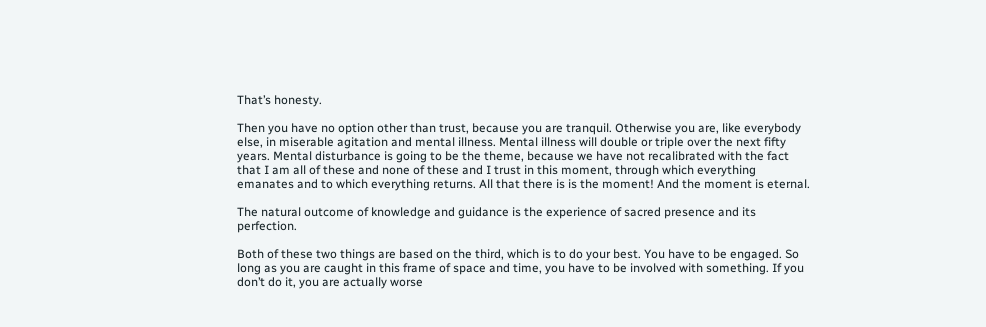That’s honesty.

Then you have no option other than trust, because you are tranquil. Otherwise you are, like everybody else, in miserable agitation and mental illness. Mental illness will double or triple over the next fifty years. Mental disturbance is going to be the theme, because we have not recalibrated with the fact that I am all of these and none of these and I trust in this moment, through which everything emanates and to which everything returns. All that there is is the moment! And the moment is eternal.

The natural outcome of knowledge and guidance is the experience of sacred presence and its perfection.

Both of these two things are based on the third, which is to do your best. You have to be engaged. So long as you are caught in this frame of space and time, you have to be involved with something. If you don’t do it, you are actually worse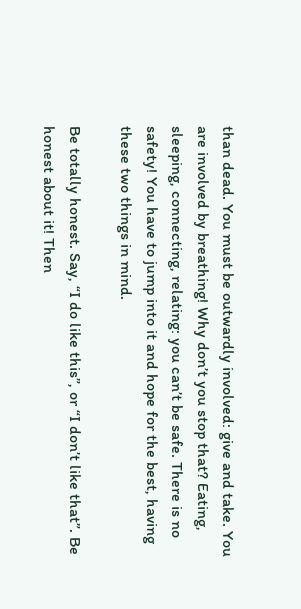than dead. You must be outwardly involved: give and take. You are involved by breathing! Why don’t you stop that? Eating, sleeping, connecting, relating: you can’t be safe. There is no safety! You have to jump into it and hope for the best, having these two things in mind.

Be totally honest. Say, “I do like this”, or “I don’t like that”. Be honest about it! Then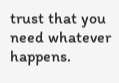trust that you need whatever happens.